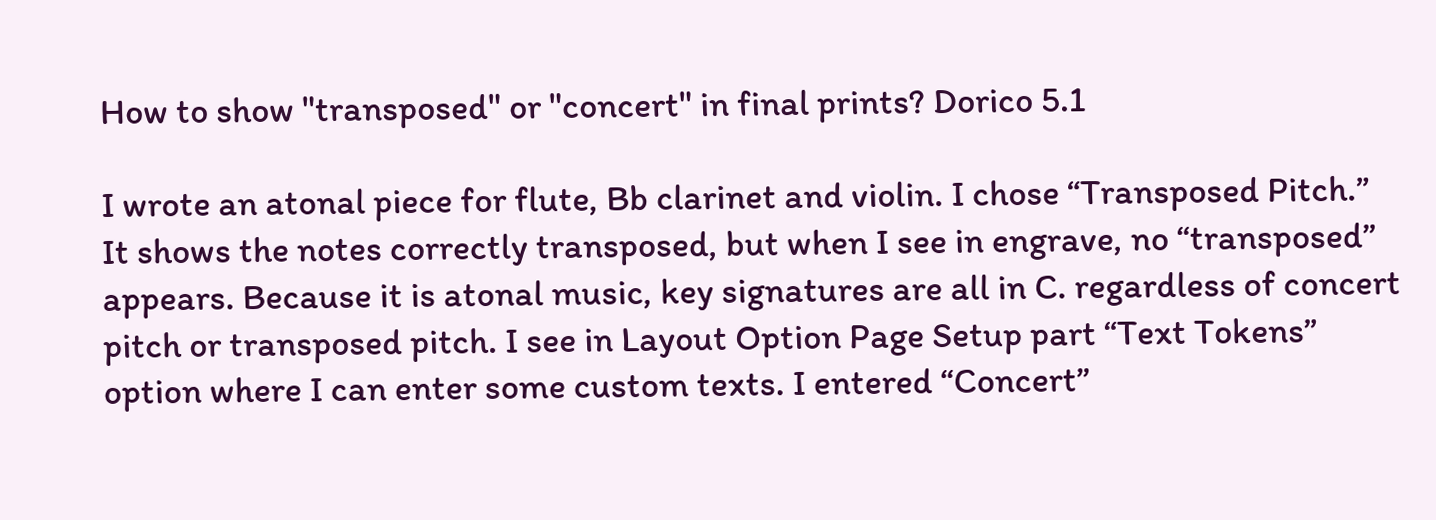How to show "transposed" or "concert" in final prints? Dorico 5.1

I wrote an atonal piece for flute, Bb clarinet and violin. I chose “Transposed Pitch.” It shows the notes correctly transposed, but when I see in engrave, no “transposed” appears. Because it is atonal music, key signatures are all in C. regardless of concert pitch or transposed pitch. I see in Layout Option Page Setup part “Text Tokens” option where I can enter some custom texts. I entered “Concert”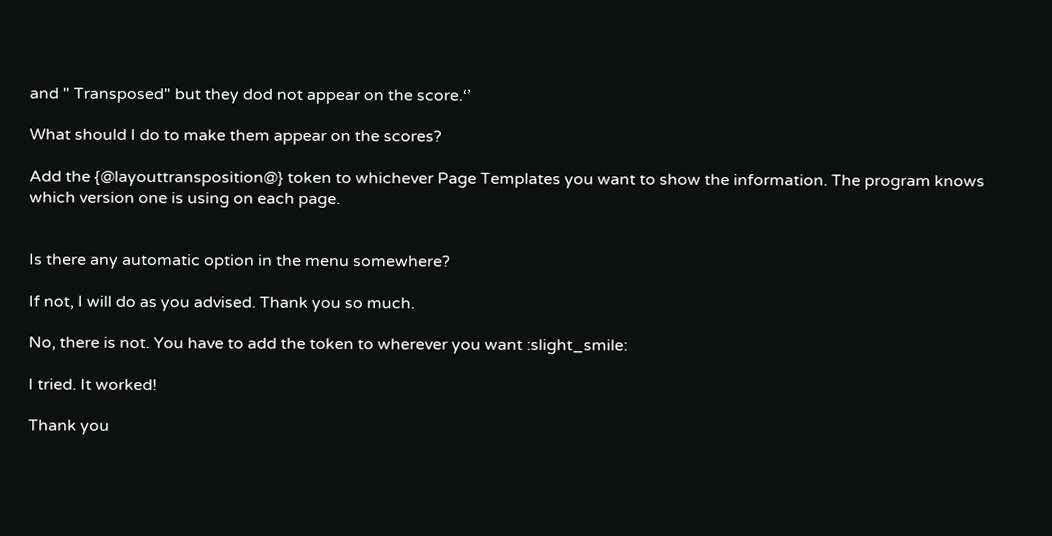and " Transposed" but they dod not appear on the score.‘’

What should I do to make them appear on the scores?

Add the {@layouttransposition@} token to whichever Page Templates you want to show the information. The program knows which version one is using on each page.


Is there any automatic option in the menu somewhere?

If not, I will do as you advised. Thank you so much.

No, there is not. You have to add the token to wherever you want :slight_smile:

I tried. It worked!

Thank you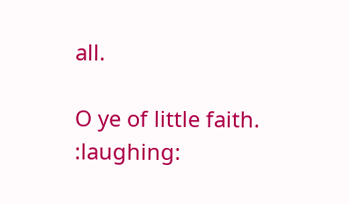all.

O ye of little faith. :laughing: